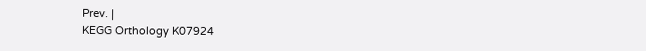Prev. |
KEGG Orthology K07924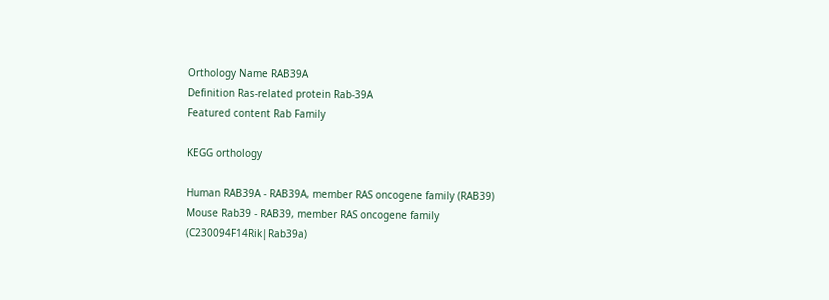Orthology Name RAB39A
Definition Ras-related protein Rab-39A
Featured content Rab Family

KEGG orthology

Human RAB39A - RAB39A, member RAS oncogene family (RAB39)
Mouse Rab39 - RAB39, member RAS oncogene family (C230094F14Rik|Rab39a)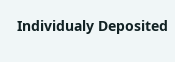Individualy Deposited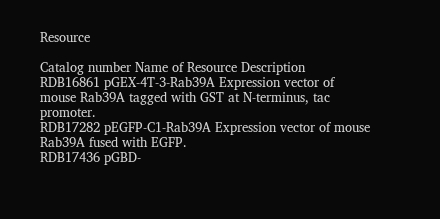Resource

Catalog number Name of Resource Description
RDB16861 pGEX-4T-3-Rab39A Expression vector of mouse Rab39A tagged with GST at N-terminus, tac promoter.
RDB17282 pEGFP-C1-Rab39A Expression vector of mouse Rab39A fused with EGFP.
RDB17436 pGBD-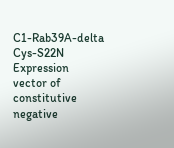C1-Rab39A-delta Cys-S22N Expression vector of constitutive negative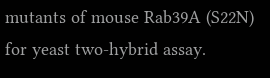mutants of mouse Rab39A (S22N) for yeast two-hybrid assay.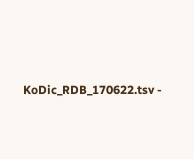KoDic_RDB_170622.tsv -